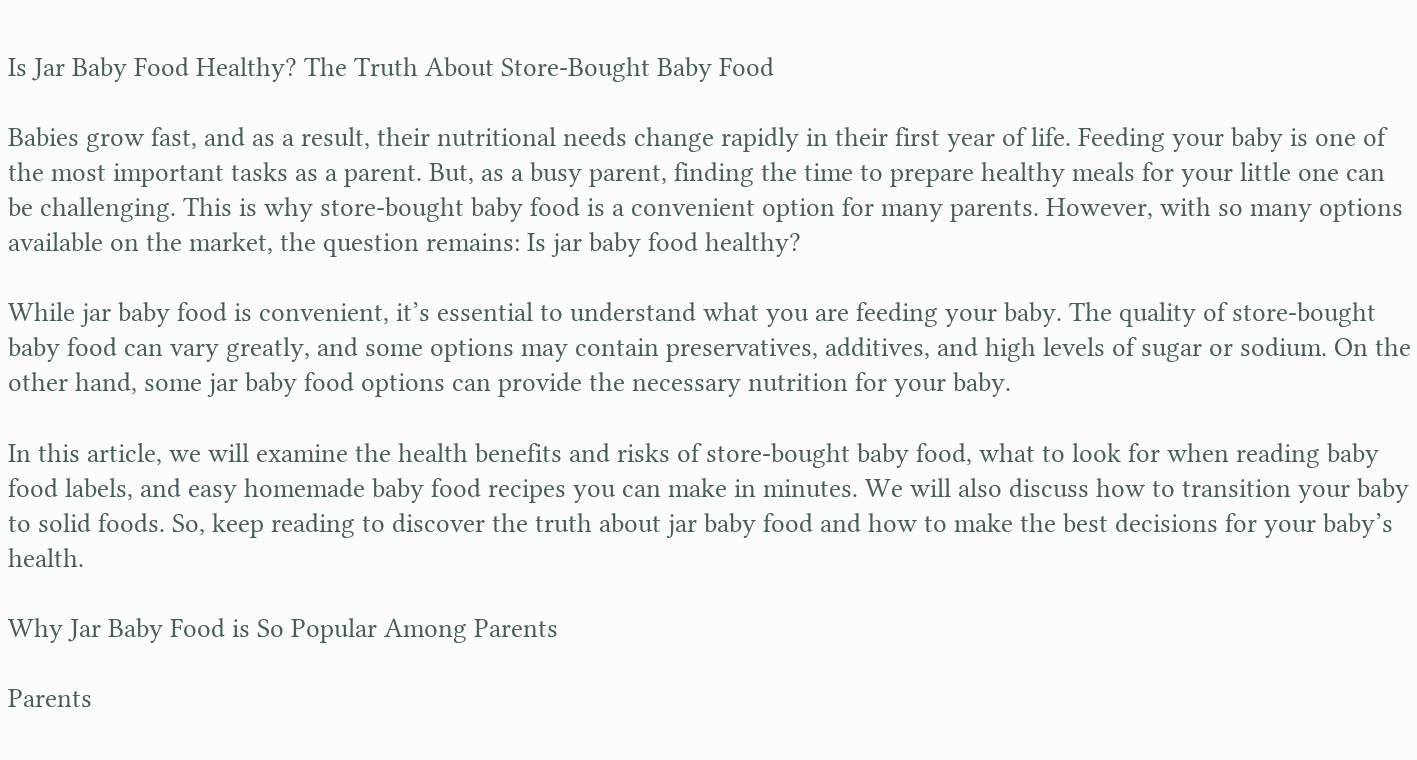Is Jar Baby Food Healthy? The Truth About Store-Bought Baby Food

Babies grow fast, and as a result, their nutritional needs change rapidly in their first year of life. Feeding your baby is one of the most important tasks as a parent. But, as a busy parent, finding the time to prepare healthy meals for your little one can be challenging. This is why store-bought baby food is a convenient option for many parents. However, with so many options available on the market, the question remains: Is jar baby food healthy?

While jar baby food is convenient, it’s essential to understand what you are feeding your baby. The quality of store-bought baby food can vary greatly, and some options may contain preservatives, additives, and high levels of sugar or sodium. On the other hand, some jar baby food options can provide the necessary nutrition for your baby.

In this article, we will examine the health benefits and risks of store-bought baby food, what to look for when reading baby food labels, and easy homemade baby food recipes you can make in minutes. We will also discuss how to transition your baby to solid foods. So, keep reading to discover the truth about jar baby food and how to make the best decisions for your baby’s health.

Why Jar Baby Food is So Popular Among Parents

Parents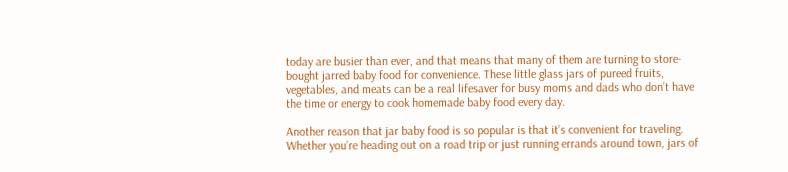today are busier than ever, and that means that many of them are turning to store-bought jarred baby food for convenience. These little glass jars of pureed fruits, vegetables, and meats can be a real lifesaver for busy moms and dads who don’t have the time or energy to cook homemade baby food every day.

Another reason that jar baby food is so popular is that it’s convenient for traveling. Whether you’re heading out on a road trip or just running errands around town, jars of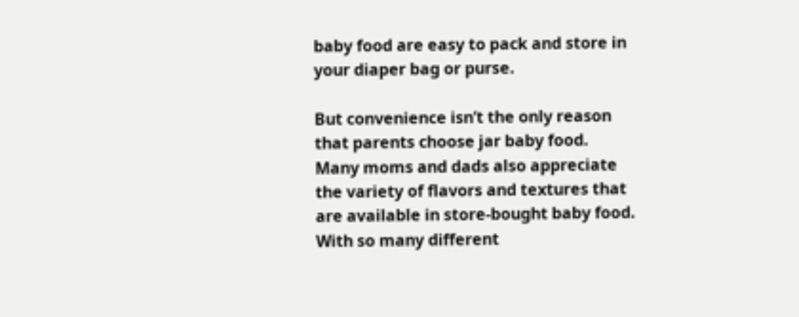baby food are easy to pack and store in your diaper bag or purse.

But convenience isn’t the only reason that parents choose jar baby food. Many moms and dads also appreciate the variety of flavors and textures that are available in store-bought baby food. With so many different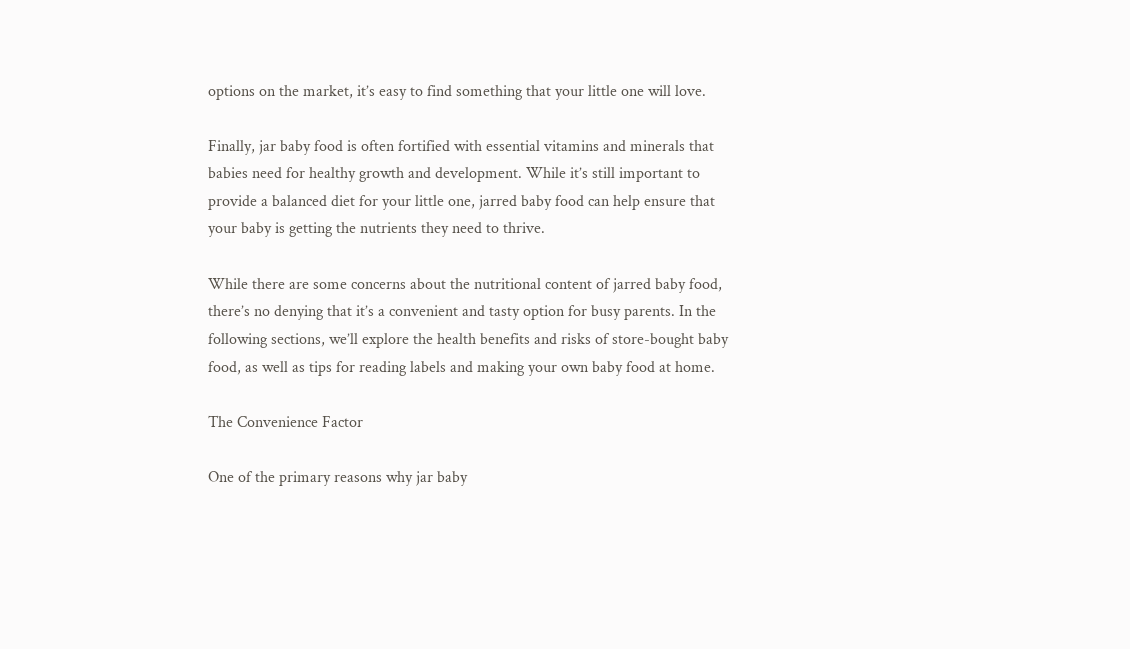options on the market, it’s easy to find something that your little one will love.

Finally, jar baby food is often fortified with essential vitamins and minerals that babies need for healthy growth and development. While it’s still important to provide a balanced diet for your little one, jarred baby food can help ensure that your baby is getting the nutrients they need to thrive.

While there are some concerns about the nutritional content of jarred baby food, there’s no denying that it’s a convenient and tasty option for busy parents. In the following sections, we’ll explore the health benefits and risks of store-bought baby food, as well as tips for reading labels and making your own baby food at home.

The Convenience Factor

One of the primary reasons why jar baby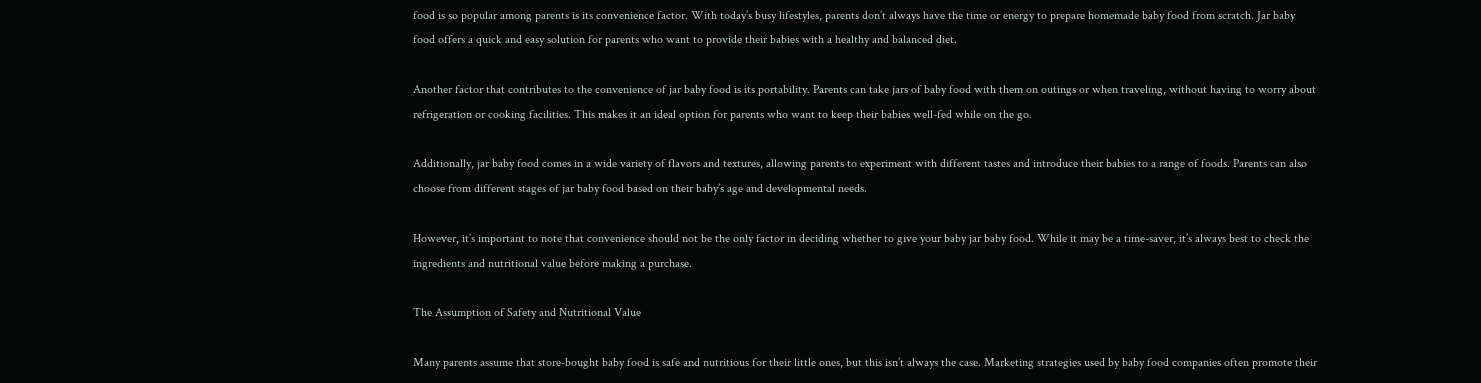food is so popular among parents is its convenience factor. With today’s busy lifestyles, parents don’t always have the time or energy to prepare homemade baby food from scratch. Jar baby food offers a quick and easy solution for parents who want to provide their babies with a healthy and balanced diet.

Another factor that contributes to the convenience of jar baby food is its portability. Parents can take jars of baby food with them on outings or when traveling, without having to worry about refrigeration or cooking facilities. This makes it an ideal option for parents who want to keep their babies well-fed while on the go.

Additionally, jar baby food comes in a wide variety of flavors and textures, allowing parents to experiment with different tastes and introduce their babies to a range of foods. Parents can also choose from different stages of jar baby food based on their baby’s age and developmental needs.

However, it’s important to note that convenience should not be the only factor in deciding whether to give your baby jar baby food. While it may be a time-saver, it’s always best to check the ingredients and nutritional value before making a purchase.

The Assumption of Safety and Nutritional Value

Many parents assume that store-bought baby food is safe and nutritious for their little ones, but this isn’t always the case. Marketing strategies used by baby food companies often promote their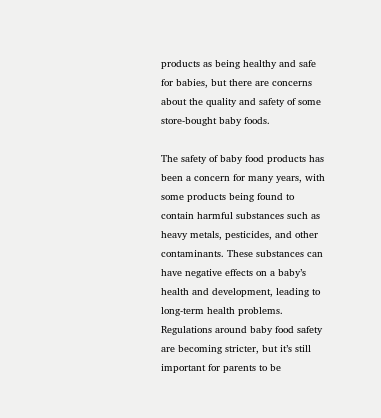products as being healthy and safe for babies, but there are concerns about the quality and safety of some store-bought baby foods.

The safety of baby food products has been a concern for many years, with some products being found to contain harmful substances such as heavy metals, pesticides, and other contaminants. These substances can have negative effects on a baby’s health and development, leading to long-term health problems. Regulations around baby food safety are becoming stricter, but it’s still important for parents to be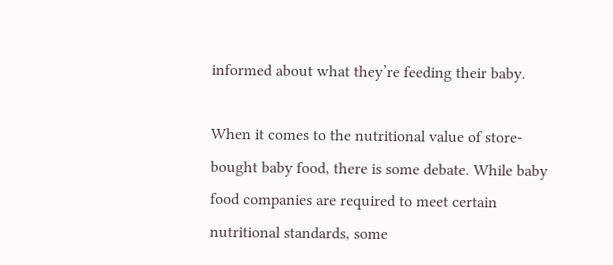informed about what they’re feeding their baby.

When it comes to the nutritional value of store-bought baby food, there is some debate. While baby food companies are required to meet certain nutritional standards, some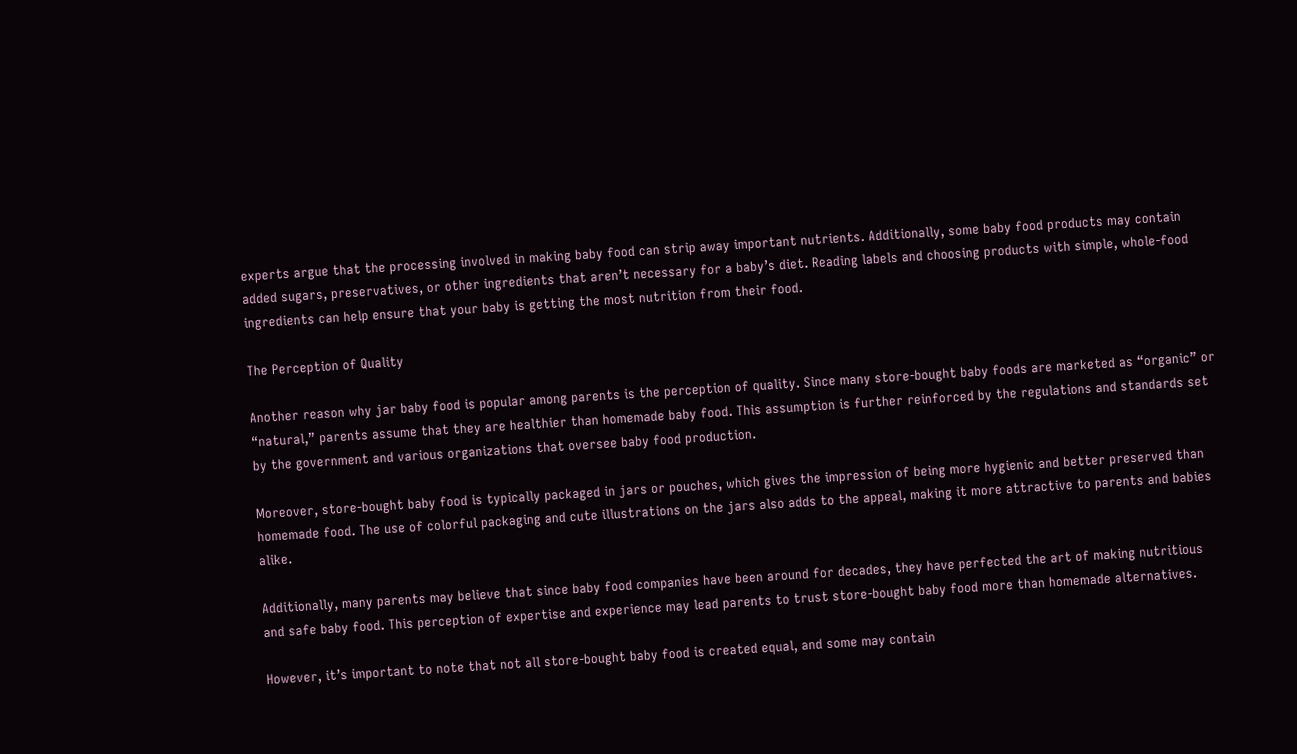experts argue that the processing involved in making baby food can strip away important nutrients. Additionally, some baby food products may contain added sugars, preservatives, or other ingredients that aren’t necessary for a baby’s diet. Reading labels and choosing products with simple, whole-food ingredients can help ensure that your baby is getting the most nutrition from their food.

The Perception of Quality

Another reason why jar baby food is popular among parents is the perception of quality. Since many store-bought baby foods are marketed as “organic” or “natural,” parents assume that they are healthier than homemade baby food. This assumption is further reinforced by the regulations and standards set by the government and various organizations that oversee baby food production.

Moreover, store-bought baby food is typically packaged in jars or pouches, which gives the impression of being more hygienic and better preserved than homemade food. The use of colorful packaging and cute illustrations on the jars also adds to the appeal, making it more attractive to parents and babies alike.

Additionally, many parents may believe that since baby food companies have been around for decades, they have perfected the art of making nutritious and safe baby food. This perception of expertise and experience may lead parents to trust store-bought baby food more than homemade alternatives.

However, it’s important to note that not all store-bought baby food is created equal, and some may contain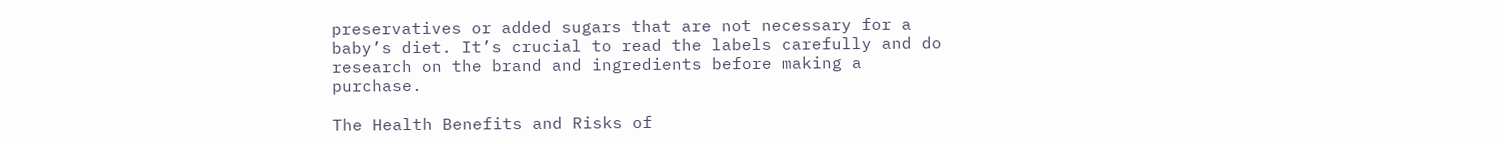preservatives or added sugars that are not necessary for a baby’s diet. It’s crucial to read the labels carefully and do research on the brand and ingredients before making a purchase.

The Health Benefits and Risks of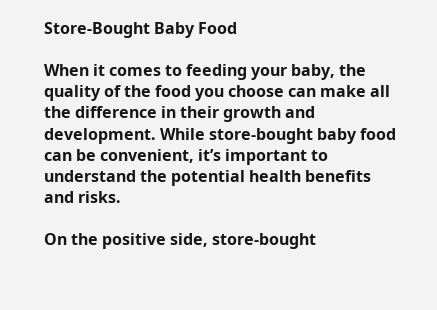Store-Bought Baby Food

When it comes to feeding your baby, the quality of the food you choose can make all the difference in their growth and development. While store-bought baby food can be convenient, it’s important to understand the potential health benefits and risks.

On the positive side, store-bought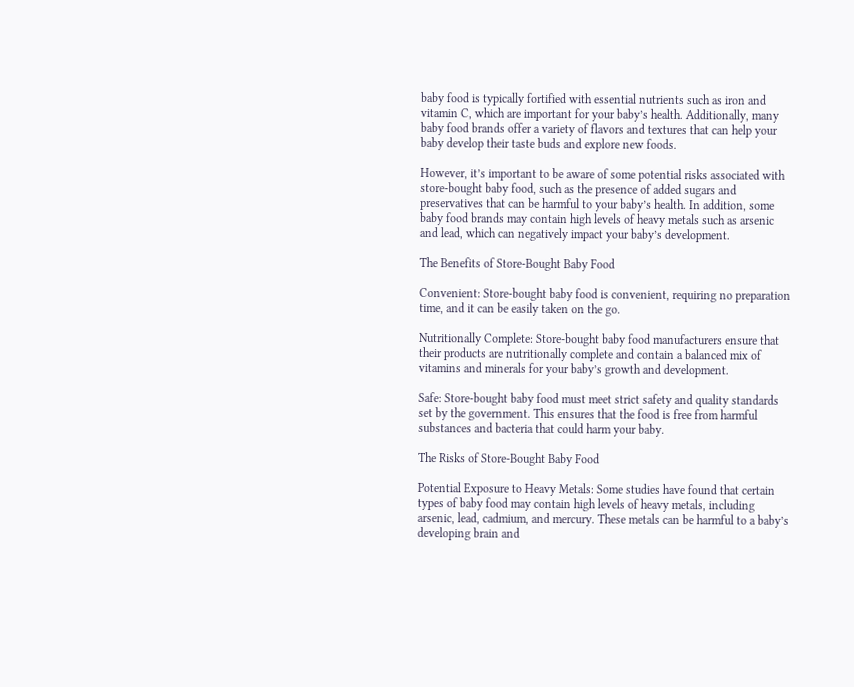baby food is typically fortified with essential nutrients such as iron and vitamin C, which are important for your baby’s health. Additionally, many baby food brands offer a variety of flavors and textures that can help your baby develop their taste buds and explore new foods.

However, it’s important to be aware of some potential risks associated with store-bought baby food, such as the presence of added sugars and preservatives that can be harmful to your baby’s health. In addition, some baby food brands may contain high levels of heavy metals such as arsenic and lead, which can negatively impact your baby’s development.

The Benefits of Store-Bought Baby Food

Convenient: Store-bought baby food is convenient, requiring no preparation time, and it can be easily taken on the go.

Nutritionally Complete: Store-bought baby food manufacturers ensure that their products are nutritionally complete and contain a balanced mix of vitamins and minerals for your baby’s growth and development.

Safe: Store-bought baby food must meet strict safety and quality standards set by the government. This ensures that the food is free from harmful substances and bacteria that could harm your baby.

The Risks of Store-Bought Baby Food

Potential Exposure to Heavy Metals: Some studies have found that certain types of baby food may contain high levels of heavy metals, including arsenic, lead, cadmium, and mercury. These metals can be harmful to a baby’s developing brain and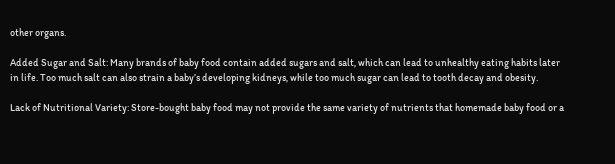other organs.

Added Sugar and Salt: Many brands of baby food contain added sugars and salt, which can lead to unhealthy eating habits later in life. Too much salt can also strain a baby’s developing kidneys, while too much sugar can lead to tooth decay and obesity.

Lack of Nutritional Variety: Store-bought baby food may not provide the same variety of nutrients that homemade baby food or a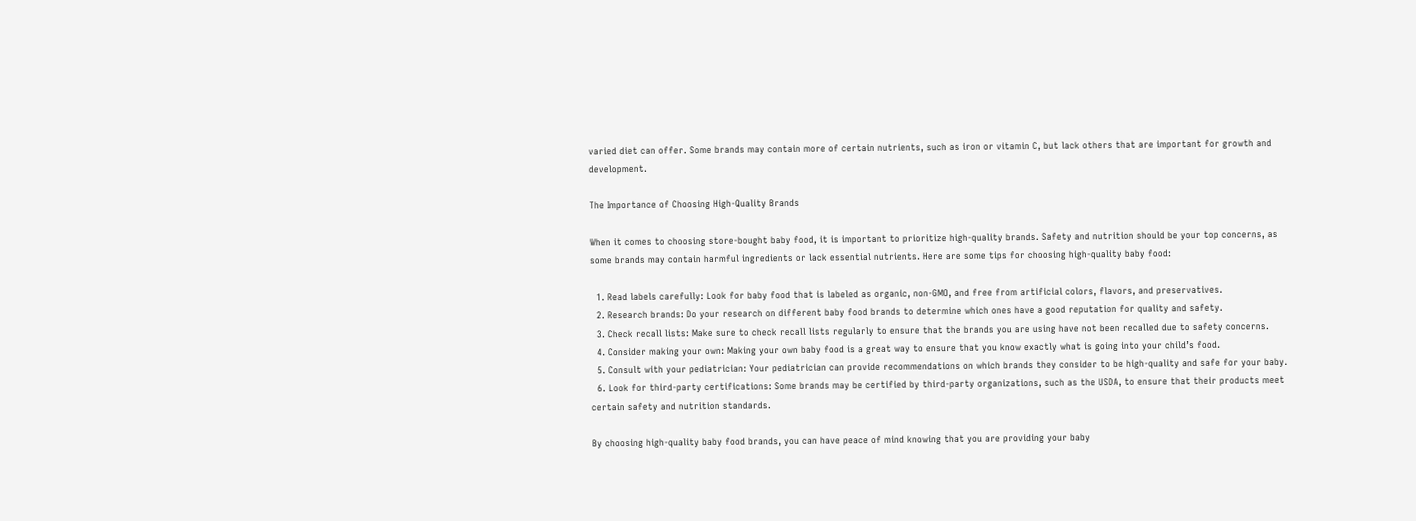varied diet can offer. Some brands may contain more of certain nutrients, such as iron or vitamin C, but lack others that are important for growth and development.

The Importance of Choosing High-Quality Brands

When it comes to choosing store-bought baby food, it is important to prioritize high-quality brands. Safety and nutrition should be your top concerns, as some brands may contain harmful ingredients or lack essential nutrients. Here are some tips for choosing high-quality baby food:

  1. Read labels carefully: Look for baby food that is labeled as organic, non-GMO, and free from artificial colors, flavors, and preservatives.
  2. Research brands: Do your research on different baby food brands to determine which ones have a good reputation for quality and safety.
  3. Check recall lists: Make sure to check recall lists regularly to ensure that the brands you are using have not been recalled due to safety concerns.
  4. Consider making your own: Making your own baby food is a great way to ensure that you know exactly what is going into your child’s food.
  5. Consult with your pediatrician: Your pediatrician can provide recommendations on which brands they consider to be high-quality and safe for your baby.
  6. Look for third-party certifications: Some brands may be certified by third-party organizations, such as the USDA, to ensure that their products meet certain safety and nutrition standards.

By choosing high-quality baby food brands, you can have peace of mind knowing that you are providing your baby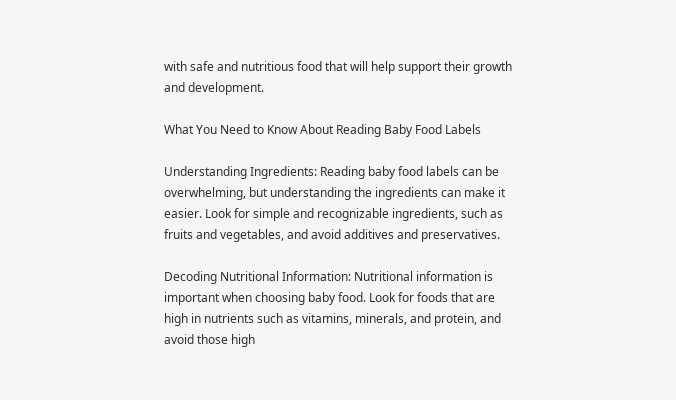with safe and nutritious food that will help support their growth and development.

What You Need to Know About Reading Baby Food Labels

Understanding Ingredients: Reading baby food labels can be overwhelming, but understanding the ingredients can make it easier. Look for simple and recognizable ingredients, such as fruits and vegetables, and avoid additives and preservatives.

Decoding Nutritional Information: Nutritional information is important when choosing baby food. Look for foods that are high in nutrients such as vitamins, minerals, and protein, and avoid those high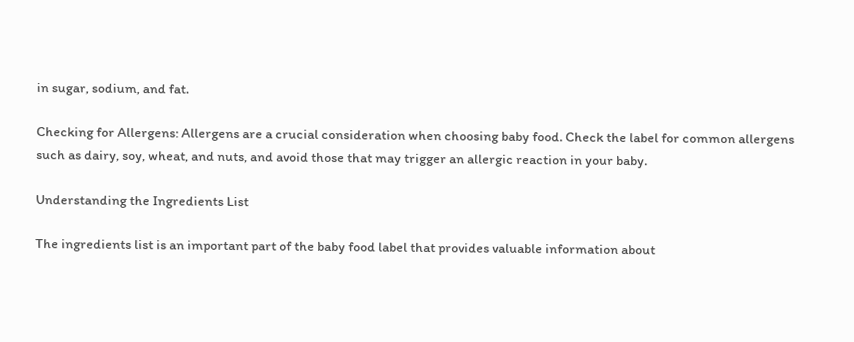in sugar, sodium, and fat.

Checking for Allergens: Allergens are a crucial consideration when choosing baby food. Check the label for common allergens such as dairy, soy, wheat, and nuts, and avoid those that may trigger an allergic reaction in your baby.

Understanding the Ingredients List

The ingredients list is an important part of the baby food label that provides valuable information about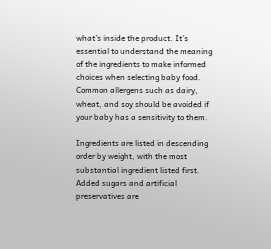what’s inside the product. It’s essential to understand the meaning of the ingredients to make informed choices when selecting baby food. Common allergens such as dairy, wheat, and soy should be avoided if your baby has a sensitivity to them.

Ingredients are listed in descending order by weight, with the most substantial ingredient listed first. Added sugars and artificial preservatives are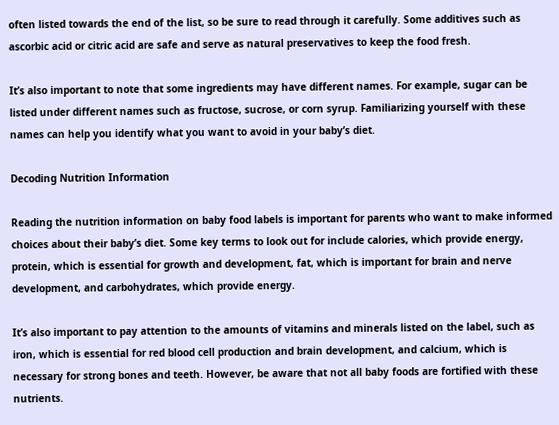often listed towards the end of the list, so be sure to read through it carefully. Some additives such as ascorbic acid or citric acid are safe and serve as natural preservatives to keep the food fresh.

It’s also important to note that some ingredients may have different names. For example, sugar can be listed under different names such as fructose, sucrose, or corn syrup. Familiarizing yourself with these names can help you identify what you want to avoid in your baby’s diet.

Decoding Nutrition Information

Reading the nutrition information on baby food labels is important for parents who want to make informed choices about their baby’s diet. Some key terms to look out for include calories, which provide energy, protein, which is essential for growth and development, fat, which is important for brain and nerve development, and carbohydrates, which provide energy.

It’s also important to pay attention to the amounts of vitamins and minerals listed on the label, such as iron, which is essential for red blood cell production and brain development, and calcium, which is necessary for strong bones and teeth. However, be aware that not all baby foods are fortified with these nutrients.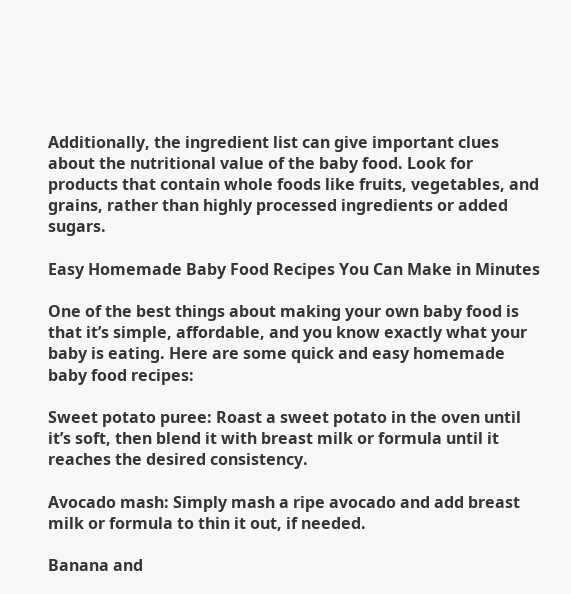Additionally, the ingredient list can give important clues about the nutritional value of the baby food. Look for products that contain whole foods like fruits, vegetables, and grains, rather than highly processed ingredients or added sugars.

Easy Homemade Baby Food Recipes You Can Make in Minutes

One of the best things about making your own baby food is that it’s simple, affordable, and you know exactly what your baby is eating. Here are some quick and easy homemade baby food recipes:

Sweet potato puree: Roast a sweet potato in the oven until it’s soft, then blend it with breast milk or formula until it reaches the desired consistency.

Avocado mash: Simply mash a ripe avocado and add breast milk or formula to thin it out, if needed.

Banana and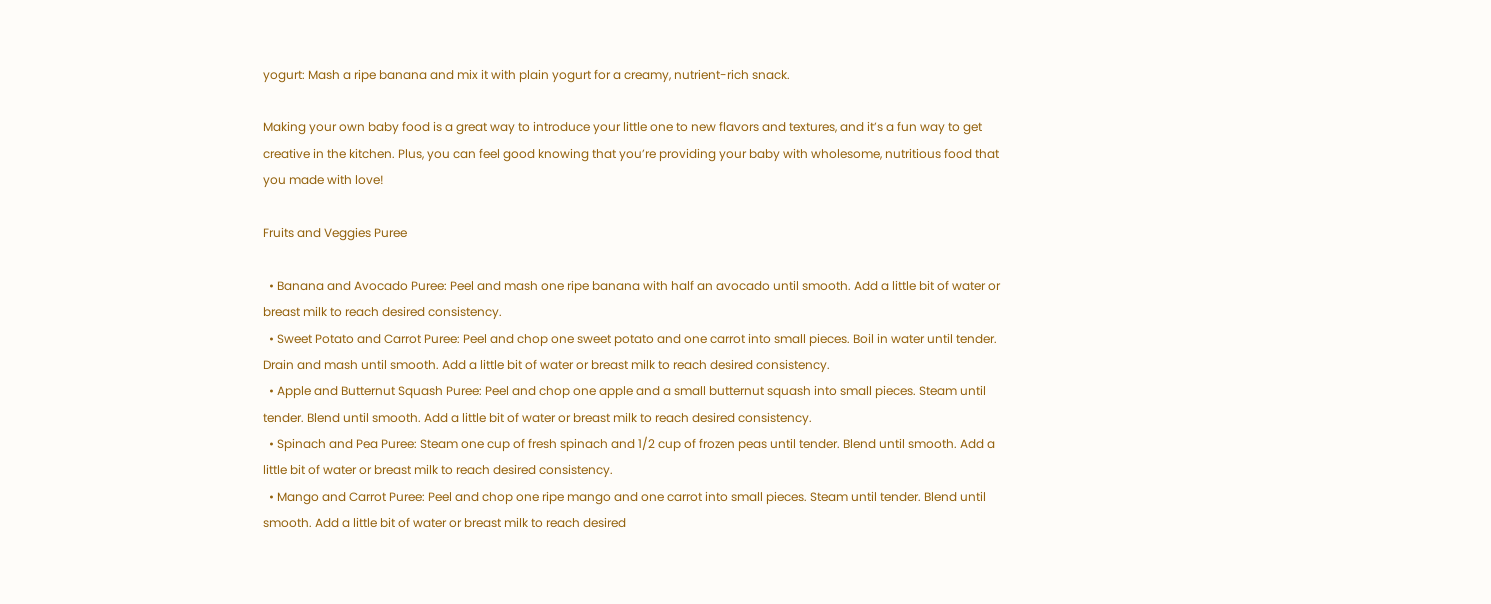yogurt: Mash a ripe banana and mix it with plain yogurt for a creamy, nutrient-rich snack.

Making your own baby food is a great way to introduce your little one to new flavors and textures, and it’s a fun way to get creative in the kitchen. Plus, you can feel good knowing that you’re providing your baby with wholesome, nutritious food that you made with love!

Fruits and Veggies Puree

  • Banana and Avocado Puree: Peel and mash one ripe banana with half an avocado until smooth. Add a little bit of water or breast milk to reach desired consistency.
  • Sweet Potato and Carrot Puree: Peel and chop one sweet potato and one carrot into small pieces. Boil in water until tender. Drain and mash until smooth. Add a little bit of water or breast milk to reach desired consistency.
  • Apple and Butternut Squash Puree: Peel and chop one apple and a small butternut squash into small pieces. Steam until tender. Blend until smooth. Add a little bit of water or breast milk to reach desired consistency.
  • Spinach and Pea Puree: Steam one cup of fresh spinach and 1/2 cup of frozen peas until tender. Blend until smooth. Add a little bit of water or breast milk to reach desired consistency.
  • Mango and Carrot Puree: Peel and chop one ripe mango and one carrot into small pieces. Steam until tender. Blend until smooth. Add a little bit of water or breast milk to reach desired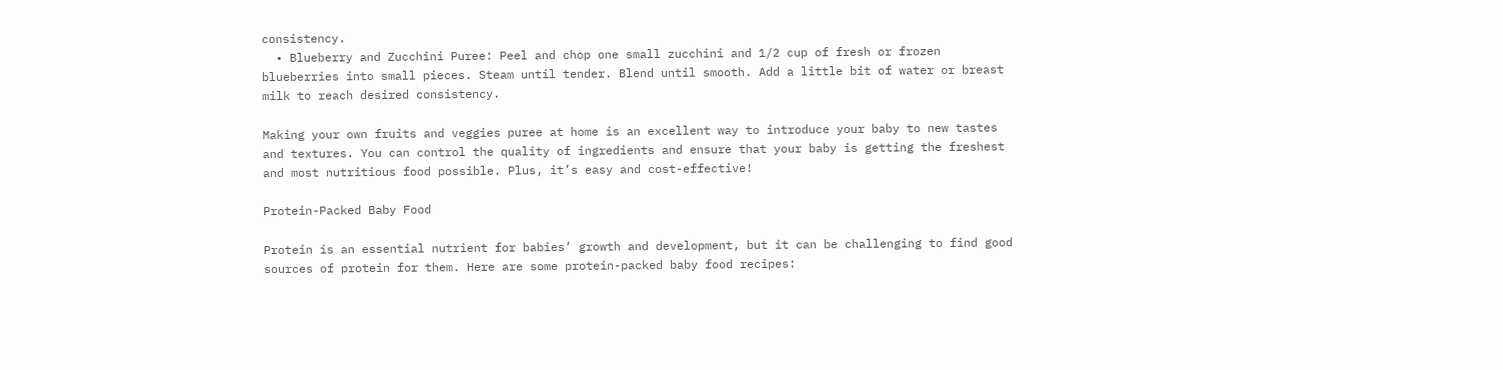consistency.
  • Blueberry and Zucchini Puree: Peel and chop one small zucchini and 1/2 cup of fresh or frozen blueberries into small pieces. Steam until tender. Blend until smooth. Add a little bit of water or breast milk to reach desired consistency.

Making your own fruits and veggies puree at home is an excellent way to introduce your baby to new tastes and textures. You can control the quality of ingredients and ensure that your baby is getting the freshest and most nutritious food possible. Plus, it’s easy and cost-effective!

Protein-Packed Baby Food

Protein is an essential nutrient for babies’ growth and development, but it can be challenging to find good sources of protein for them. Here are some protein-packed baby food recipes: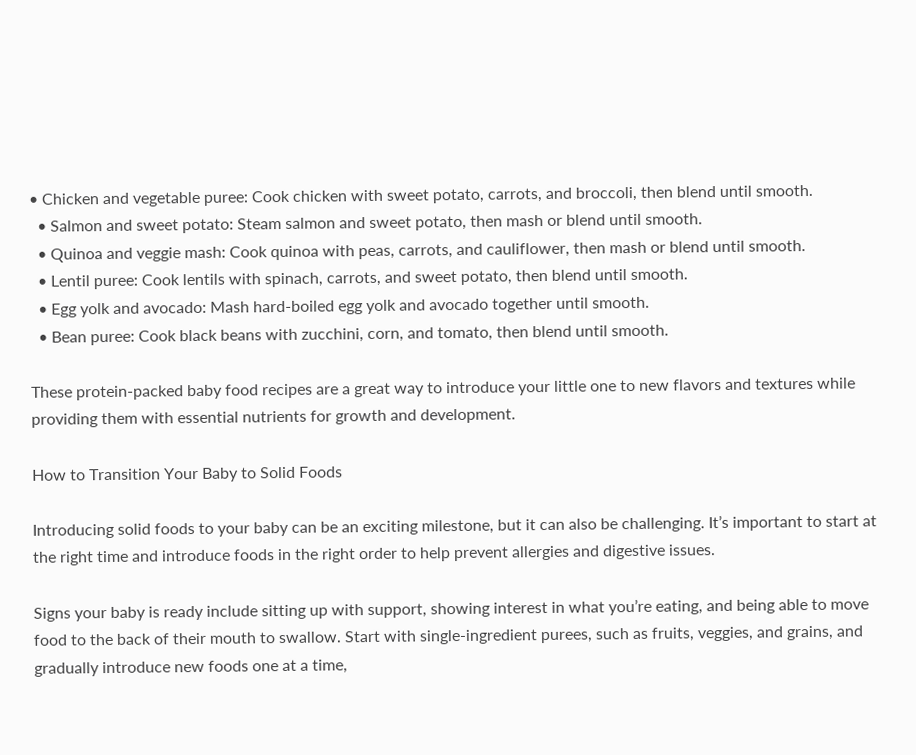• Chicken and vegetable puree: Cook chicken with sweet potato, carrots, and broccoli, then blend until smooth.
  • Salmon and sweet potato: Steam salmon and sweet potato, then mash or blend until smooth.
  • Quinoa and veggie mash: Cook quinoa with peas, carrots, and cauliflower, then mash or blend until smooth.
  • Lentil puree: Cook lentils with spinach, carrots, and sweet potato, then blend until smooth.
  • Egg yolk and avocado: Mash hard-boiled egg yolk and avocado together until smooth.
  • Bean puree: Cook black beans with zucchini, corn, and tomato, then blend until smooth.

These protein-packed baby food recipes are a great way to introduce your little one to new flavors and textures while providing them with essential nutrients for growth and development.

How to Transition Your Baby to Solid Foods

Introducing solid foods to your baby can be an exciting milestone, but it can also be challenging. It’s important to start at the right time and introduce foods in the right order to help prevent allergies and digestive issues.

Signs your baby is ready include sitting up with support, showing interest in what you’re eating, and being able to move food to the back of their mouth to swallow. Start with single-ingredient purees, such as fruits, veggies, and grains, and gradually introduce new foods one at a time,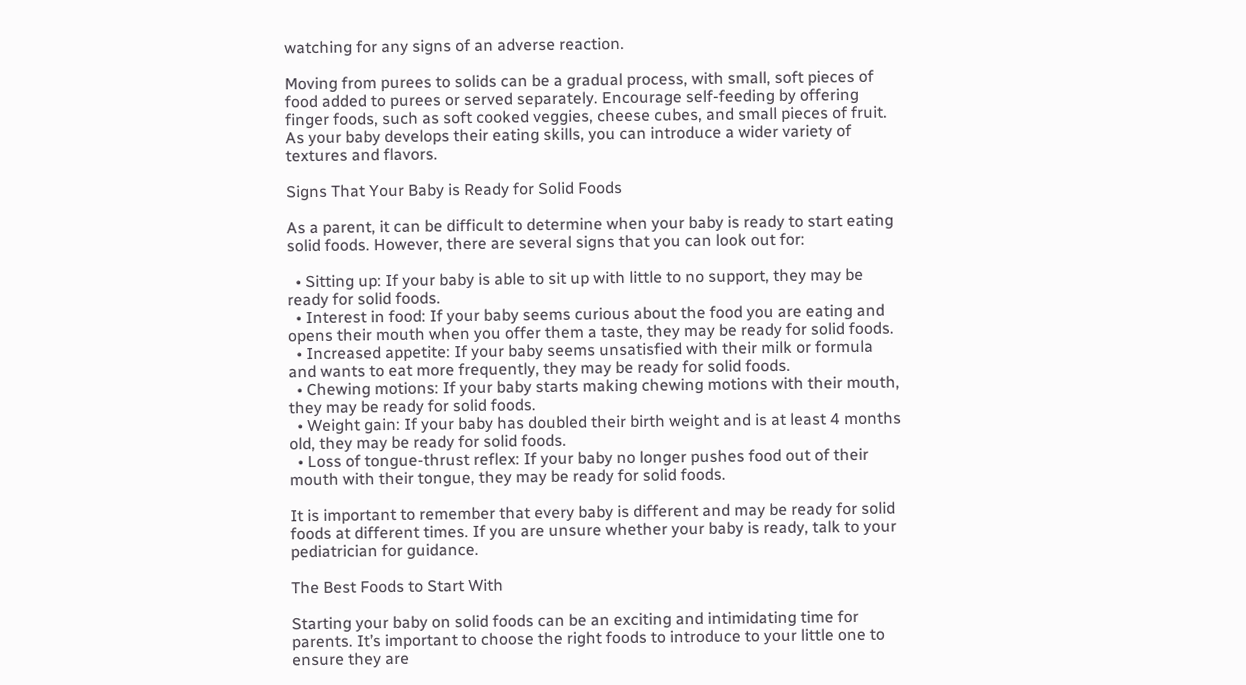watching for any signs of an adverse reaction.

Moving from purees to solids can be a gradual process, with small, soft pieces of food added to purees or served separately. Encourage self-feeding by offering finger foods, such as soft cooked veggies, cheese cubes, and small pieces of fruit. As your baby develops their eating skills, you can introduce a wider variety of textures and flavors.

Signs That Your Baby is Ready for Solid Foods

As a parent, it can be difficult to determine when your baby is ready to start eating solid foods. However, there are several signs that you can look out for:

  • Sitting up: If your baby is able to sit up with little to no support, they may be ready for solid foods.
  • Interest in food: If your baby seems curious about the food you are eating and opens their mouth when you offer them a taste, they may be ready for solid foods.
  • Increased appetite: If your baby seems unsatisfied with their milk or formula and wants to eat more frequently, they may be ready for solid foods.
  • Chewing motions: If your baby starts making chewing motions with their mouth, they may be ready for solid foods.
  • Weight gain: If your baby has doubled their birth weight and is at least 4 months old, they may be ready for solid foods.
  • Loss of tongue-thrust reflex: If your baby no longer pushes food out of their mouth with their tongue, they may be ready for solid foods.

It is important to remember that every baby is different and may be ready for solid foods at different times. If you are unsure whether your baby is ready, talk to your pediatrician for guidance.

The Best Foods to Start With

Starting your baby on solid foods can be an exciting and intimidating time for parents. It’s important to choose the right foods to introduce to your little one to ensure they are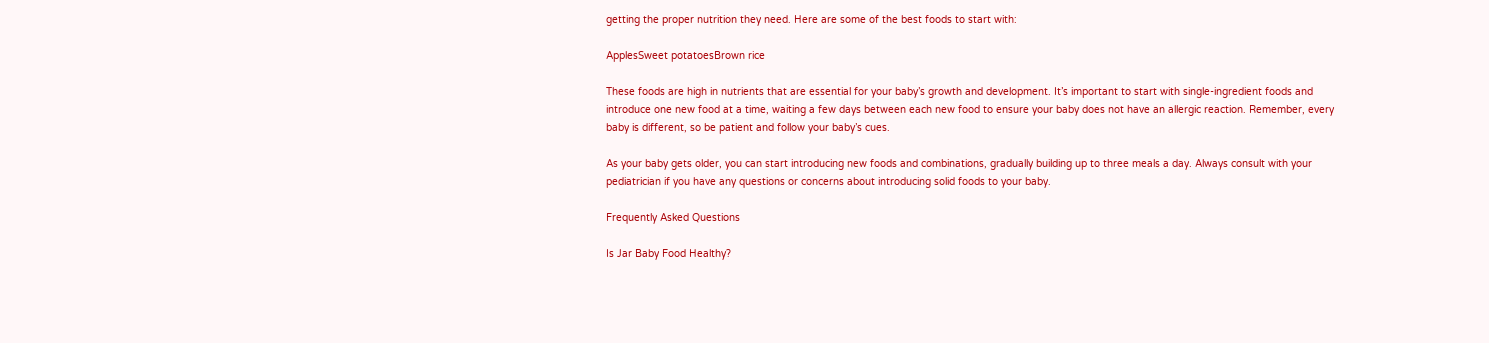getting the proper nutrition they need. Here are some of the best foods to start with:

ApplesSweet potatoesBrown rice

These foods are high in nutrients that are essential for your baby’s growth and development. It’s important to start with single-ingredient foods and introduce one new food at a time, waiting a few days between each new food to ensure your baby does not have an allergic reaction. Remember, every baby is different, so be patient and follow your baby’s cues.

As your baby gets older, you can start introducing new foods and combinations, gradually building up to three meals a day. Always consult with your pediatrician if you have any questions or concerns about introducing solid foods to your baby.

Frequently Asked Questions

Is Jar Baby Food Healthy?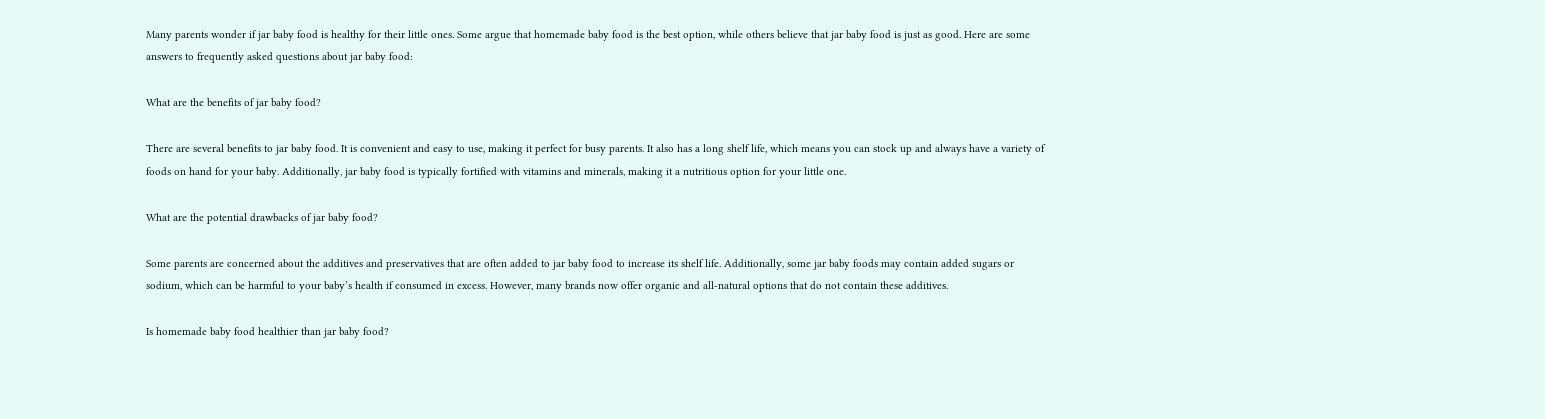Many parents wonder if jar baby food is healthy for their little ones. Some argue that homemade baby food is the best option, while others believe that jar baby food is just as good. Here are some answers to frequently asked questions about jar baby food:

What are the benefits of jar baby food?

There are several benefits to jar baby food. It is convenient and easy to use, making it perfect for busy parents. It also has a long shelf life, which means you can stock up and always have a variety of foods on hand for your baby. Additionally, jar baby food is typically fortified with vitamins and minerals, making it a nutritious option for your little one.

What are the potential drawbacks of jar baby food?

Some parents are concerned about the additives and preservatives that are often added to jar baby food to increase its shelf life. Additionally, some jar baby foods may contain added sugars or sodium, which can be harmful to your baby’s health if consumed in excess. However, many brands now offer organic and all-natural options that do not contain these additives.

Is homemade baby food healthier than jar baby food?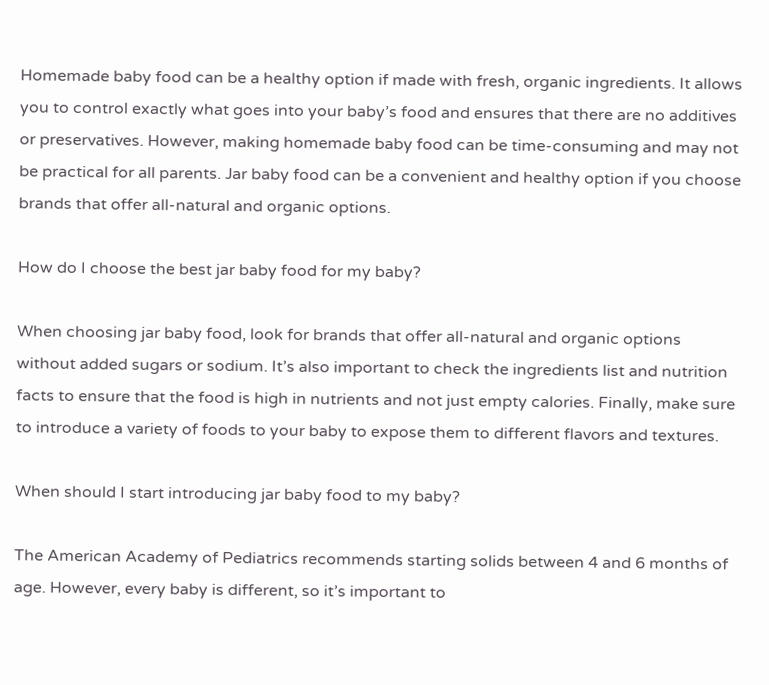Homemade baby food can be a healthy option if made with fresh, organic ingredients. It allows you to control exactly what goes into your baby’s food and ensures that there are no additives or preservatives. However, making homemade baby food can be time-consuming and may not be practical for all parents. Jar baby food can be a convenient and healthy option if you choose brands that offer all-natural and organic options.

How do I choose the best jar baby food for my baby?

When choosing jar baby food, look for brands that offer all-natural and organic options without added sugars or sodium. It’s also important to check the ingredients list and nutrition facts to ensure that the food is high in nutrients and not just empty calories. Finally, make sure to introduce a variety of foods to your baby to expose them to different flavors and textures.

When should I start introducing jar baby food to my baby?

The American Academy of Pediatrics recommends starting solids between 4 and 6 months of age. However, every baby is different, so it’s important to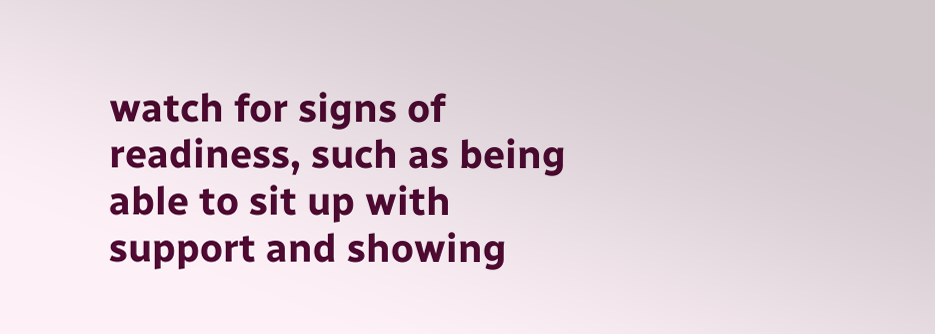watch for signs of readiness, such as being able to sit up with support and showing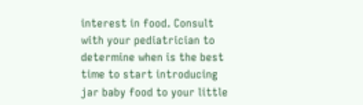interest in food. Consult with your pediatrician to determine when is the best time to start introducing jar baby food to your little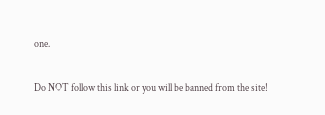one.

Do NOT follow this link or you will be banned from the site!